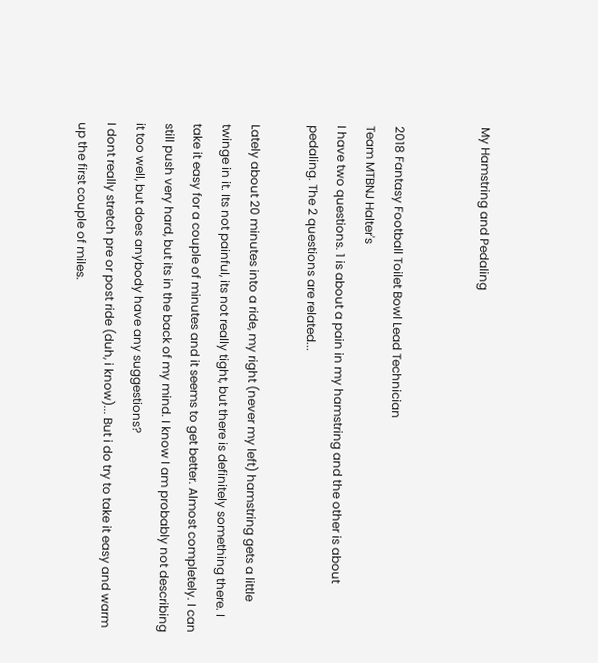My Hamstring and Pedaling


2018 Fantasy Football Toilet Bowl Lead Technician
Team MTBNJ Halter's
I have two questions. 1 is about a pain in my hamstring and the other is about pedaling. The 2 questions are related...

Lately about 20 minutes into a ride, my right (never my left) hamstring gets a little twinge in it. Its not painful, its not really tight, but there is definitely something there. I take it easy for a couple of minutes and it seems to get better. Almost completely. I can still push very hard, but its in the back of my mind. I know I am probably not describing it too well, but does anybody have any suggestions?
I dont really stretch pre or post ride (duh, i know)... But i do try to take it easy and warm up the first couple of miles.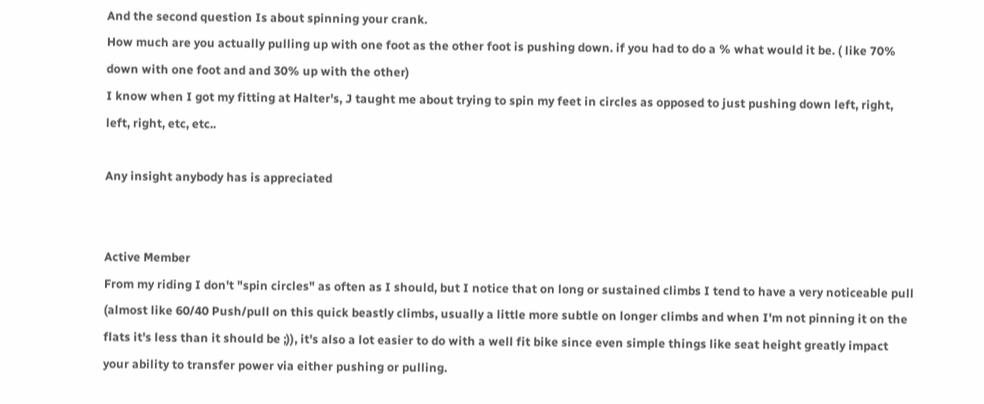And the second question Is about spinning your crank.
How much are you actually pulling up with one foot as the other foot is pushing down. if you had to do a % what would it be. ( like 70% down with one foot and and 30% up with the other)
I know when I got my fitting at Halter's, J taught me about trying to spin my feet in circles as opposed to just pushing down left, right, left, right, etc, etc..

Any insight anybody has is appreciated


Active Member
From my riding I don't "spin circles" as often as I should, but I notice that on long or sustained climbs I tend to have a very noticeable pull (almost like 60/40 Push/pull on this quick beastly climbs, usually a little more subtle on longer climbs and when I'm not pinning it on the flats it's less than it should be ;)), it's also a lot easier to do with a well fit bike since even simple things like seat height greatly impact your ability to transfer power via either pushing or pulling.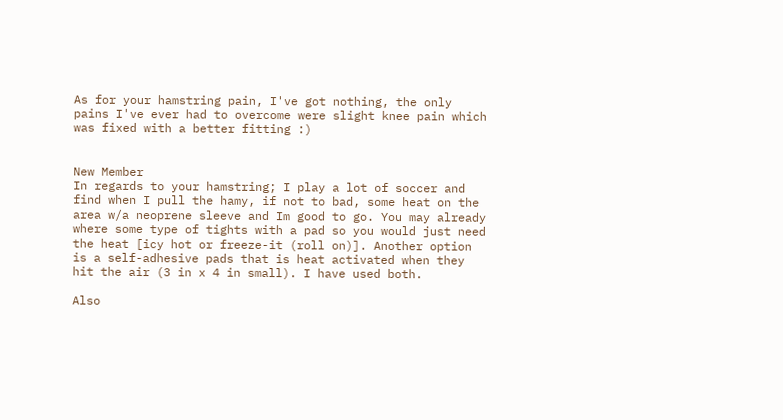As for your hamstring pain, I've got nothing, the only pains I've ever had to overcome were slight knee pain which was fixed with a better fitting :)


New Member
In regards to your hamstring; I play a lot of soccer and find when I pull the hamy, if not to bad, some heat on the area w/a neoprene sleeve and Im good to go. You may already where some type of tights with a pad so you would just need the heat [icy hot or freeze-it (roll on)]. Another option is a self-adhesive pads that is heat activated when they hit the air (3 in x 4 in small). I have used both.

Also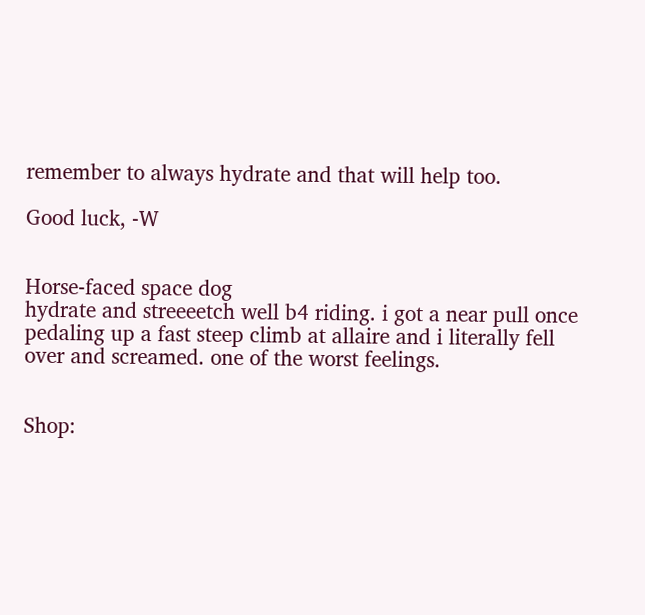remember to always hydrate and that will help too.

Good luck, -W


Horse-faced space dog
hydrate and streeeetch well b4 riding. i got a near pull once pedaling up a fast steep climb at allaire and i literally fell over and screamed. one of the worst feelings.


Shop: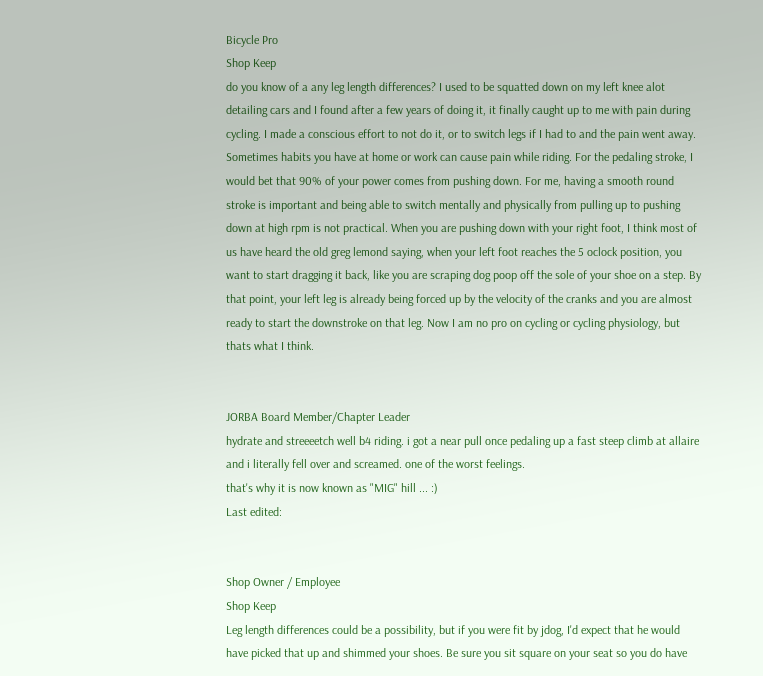Bicycle Pro
Shop Keep
do you know of a any leg length differences? I used to be squatted down on my left knee alot detailing cars and I found after a few years of doing it, it finally caught up to me with pain during cycling. I made a conscious effort to not do it, or to switch legs if I had to and the pain went away. Sometimes habits you have at home or work can cause pain while riding. For the pedaling stroke, I would bet that 90% of your power comes from pushing down. For me, having a smooth round stroke is important and being able to switch mentally and physically from pulling up to pushing down at high rpm is not practical. When you are pushing down with your right foot, I think most of us have heard the old greg lemond saying, when your left foot reaches the 5 oclock position, you want to start dragging it back, like you are scraping dog poop off the sole of your shoe on a step. By that point, your left leg is already being forced up by the velocity of the cranks and you are almost ready to start the downstroke on that leg. Now I am no pro on cycling or cycling physiology, but thats what I think.


JORBA Board Member/Chapter Leader
hydrate and streeeetch well b4 riding. i got a near pull once pedaling up a fast steep climb at allaire and i literally fell over and screamed. one of the worst feelings.
that's why it is now known as "MIG" hill ... :)
Last edited:


Shop Owner / Employee
Shop Keep
Leg length differences could be a possibility, but if you were fit by jdog, I'd expect that he would have picked that up and shimmed your shoes. Be sure you sit square on your seat so you do have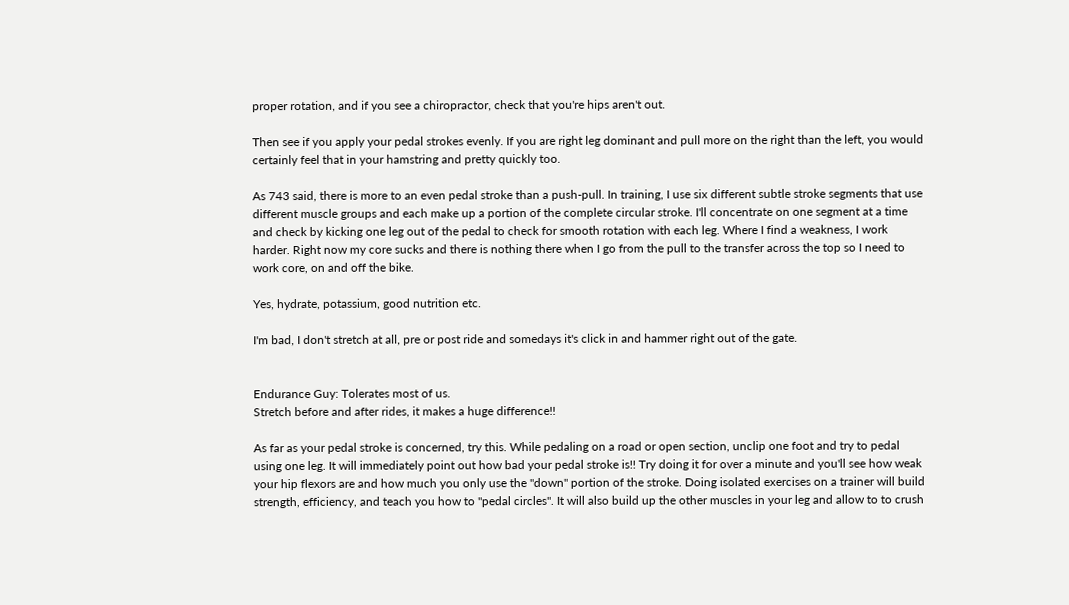proper rotation, and if you see a chiropractor, check that you're hips aren't out.

Then see if you apply your pedal strokes evenly. If you are right leg dominant and pull more on the right than the left, you would certainly feel that in your hamstring and pretty quickly too.

As 743 said, there is more to an even pedal stroke than a push-pull. In training, I use six different subtle stroke segments that use different muscle groups and each make up a portion of the complete circular stroke. I'll concentrate on one segment at a time and check by kicking one leg out of the pedal to check for smooth rotation with each leg. Where I find a weakness, I work harder. Right now my core sucks and there is nothing there when I go from the pull to the transfer across the top so I need to work core, on and off the bike.

Yes, hydrate, potassium, good nutrition etc.

I'm bad, I don't stretch at all, pre or post ride and somedays it's click in and hammer right out of the gate.


Endurance Guy: Tolerates most of us.
Stretch before and after rides, it makes a huge difference!!

As far as your pedal stroke is concerned, try this. While pedaling on a road or open section, unclip one foot and try to pedal using one leg. It will immediately point out how bad your pedal stroke is!! Try doing it for over a minute and you'll see how weak your hip flexors are and how much you only use the "down" portion of the stroke. Doing isolated exercises on a trainer will build strength, efficiency, and teach you how to "pedal circles". It will also build up the other muscles in your leg and allow to to crush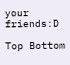your friends:D

Top Bottom